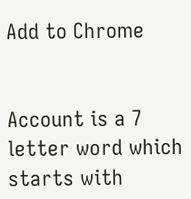Add to Chrome


Account is a 7 letter word which starts with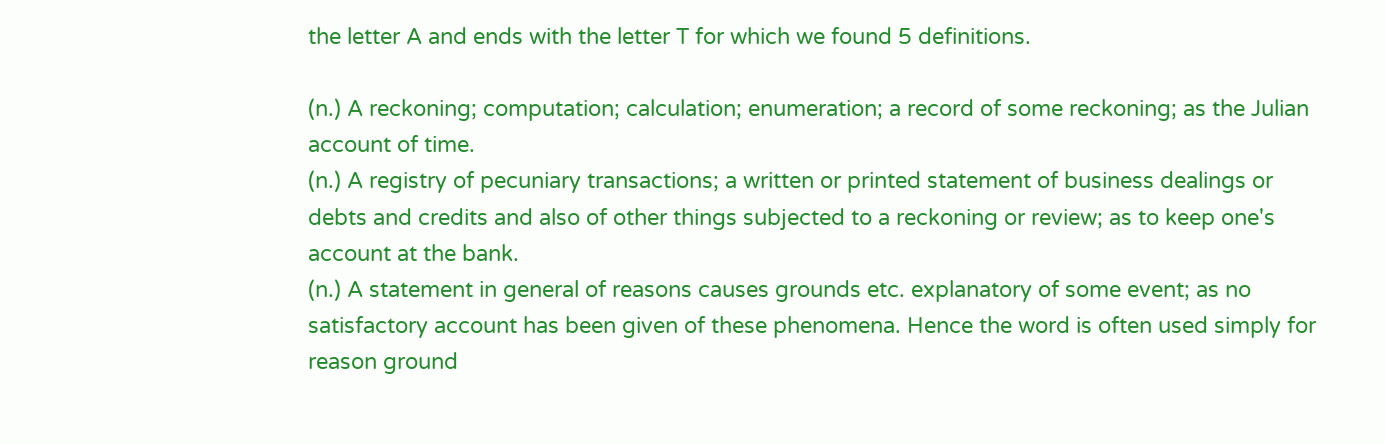the letter A and ends with the letter T for which we found 5 definitions.

(n.) A reckoning; computation; calculation; enumeration; a record of some reckoning; as the Julian account of time.
(n.) A registry of pecuniary transactions; a written or printed statement of business dealings or debts and credits and also of other things subjected to a reckoning or review; as to keep one's account at the bank.
(n.) A statement in general of reasons causes grounds etc. explanatory of some event; as no satisfactory account has been given of these phenomena. Hence the word is often used simply for reason ground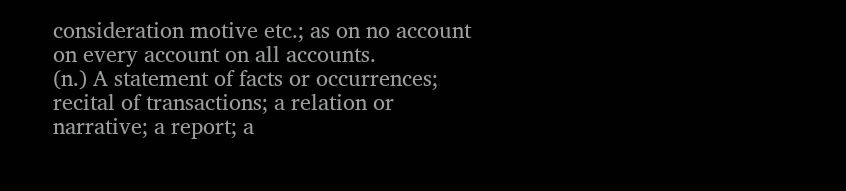consideration motive etc.; as on no account on every account on all accounts.
(n.) A statement of facts or occurrences; recital of transactions; a relation or narrative; a report; a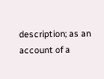description; as an account of a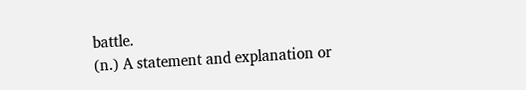battle.
(n.) A statement and explanation or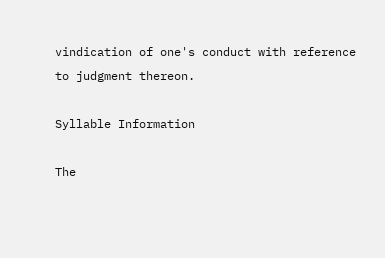vindication of one's conduct with reference to judgment thereon.

Syllable Information

The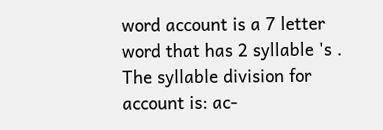word account is a 7 letter word that has 2 syllable 's . The syllable division for account is: ac-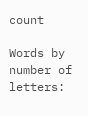count

Words by number of letters: